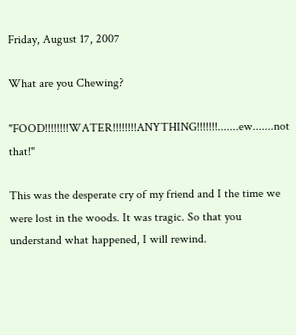Friday, August 17, 2007

What are you Chewing?

"FOOD!!!!!!!!WATER!!!!!!!!ANYTHING!!!!!!!.......ew.......not that!"

This was the desperate cry of my friend and I the time we were lost in the woods. It was tragic. So that you understand what happened, I will rewind.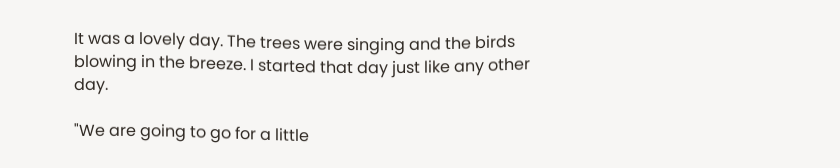It was a lovely day. The trees were singing and the birds blowing in the breeze. I started that day just like any other day.

"We are going to go for a little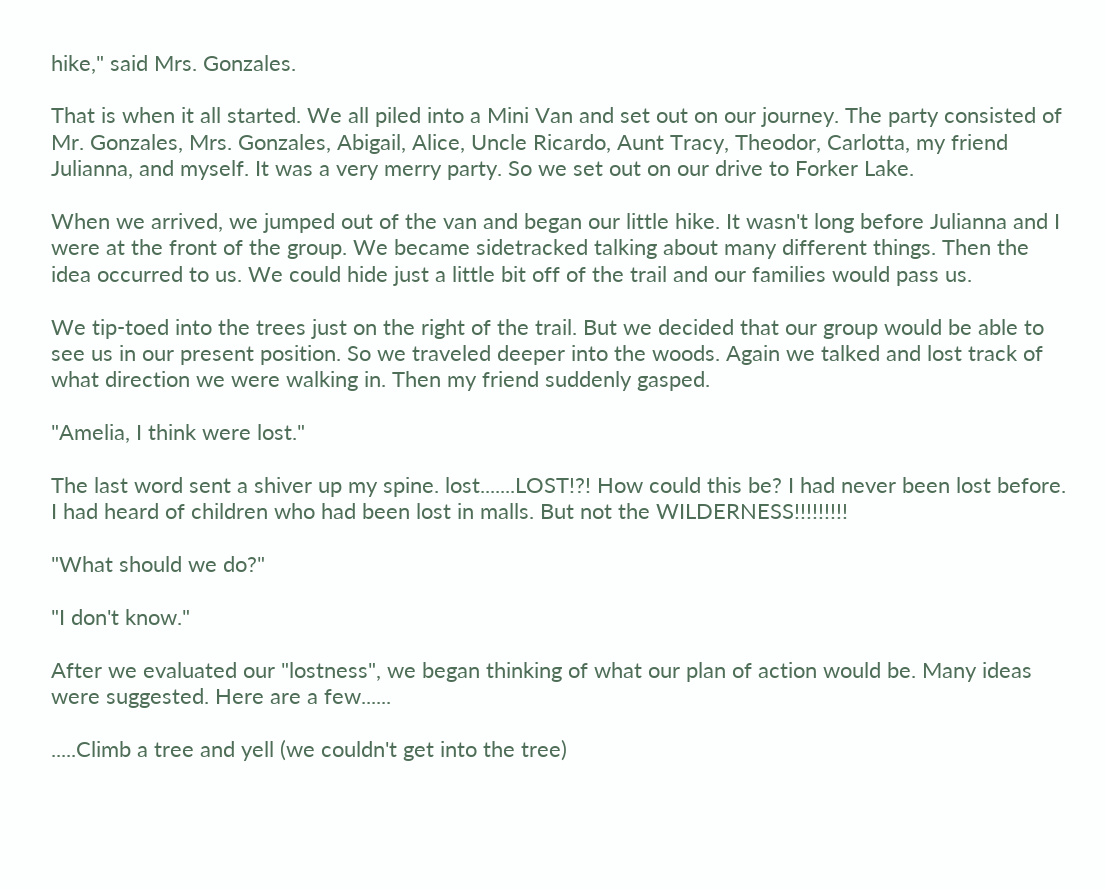hike," said Mrs. Gonzales.

That is when it all started. We all piled into a Mini Van and set out on our journey. The party consisted of Mr. Gonzales, Mrs. Gonzales, Abigail, Alice, Uncle Ricardo, Aunt Tracy, Theodor, Carlotta, my friend Julianna, and myself. It was a very merry party. So we set out on our drive to Forker Lake.

When we arrived, we jumped out of the van and began our little hike. It wasn't long before Julianna and I were at the front of the group. We became sidetracked talking about many different things. Then the idea occurred to us. We could hide just a little bit off of the trail and our families would pass us.

We tip-toed into the trees just on the right of the trail. But we decided that our group would be able to see us in our present position. So we traveled deeper into the woods. Again we talked and lost track of what direction we were walking in. Then my friend suddenly gasped.

"Amelia, I think were lost."

The last word sent a shiver up my spine. lost.......LOST!?! How could this be? I had never been lost before. I had heard of children who had been lost in malls. But not the WILDERNESS!!!!!!!!!

"What should we do?"

"I don't know."

After we evaluated our "lostness", we began thinking of what our plan of action would be. Many ideas were suggested. Here are a few......

.....Climb a tree and yell (we couldn't get into the tree)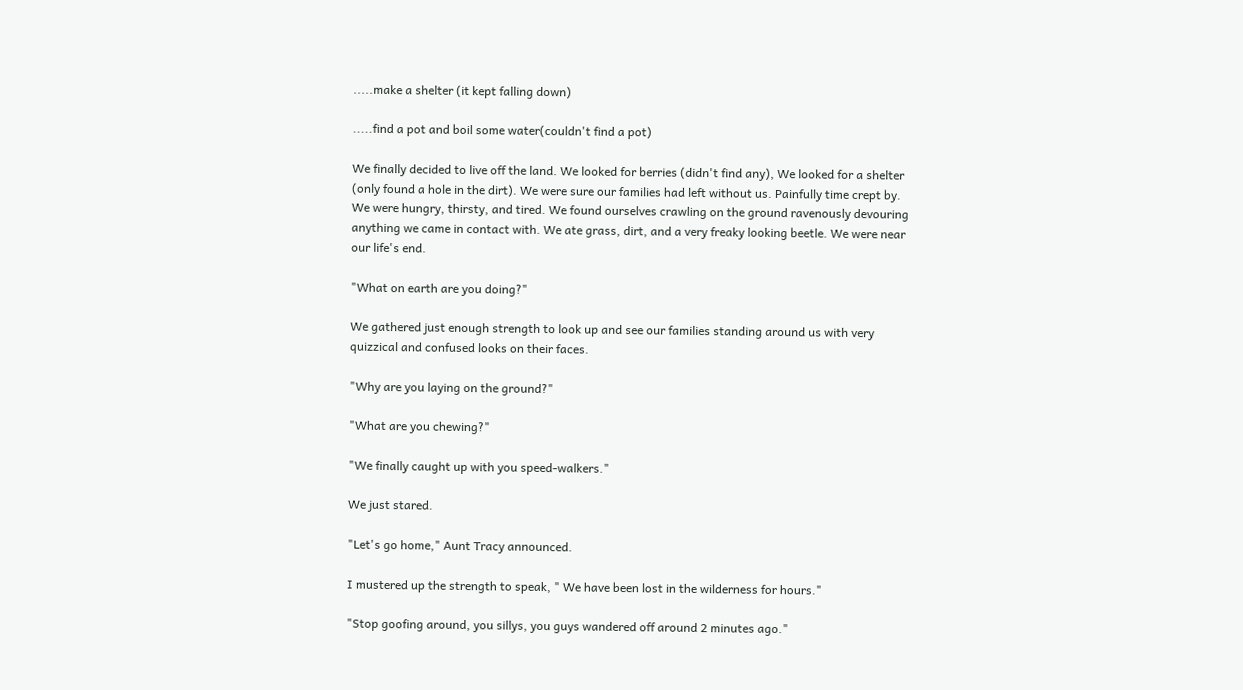.....make a shelter (it kept falling down)

.....find a pot and boil some water(couldn't find a pot)

We finally decided to live off the land. We looked for berries (didn't find any), We looked for a shelter (only found a hole in the dirt). We were sure our families had left without us. Painfully time crept by. We were hungry, thirsty, and tired. We found ourselves crawling on the ground ravenously devouring anything we came in contact with. We ate grass, dirt, and a very freaky looking beetle. We were near our life's end.

"What on earth are you doing?"

We gathered just enough strength to look up and see our families standing around us with very quizzical and confused looks on their faces.

"Why are you laying on the ground?"

"What are you chewing?"

"We finally caught up with you speed-walkers."

We just stared.

"Let's go home," Aunt Tracy announced.

I mustered up the strength to speak, " We have been lost in the wilderness for hours."

"Stop goofing around, you sillys, you guys wandered off around 2 minutes ago."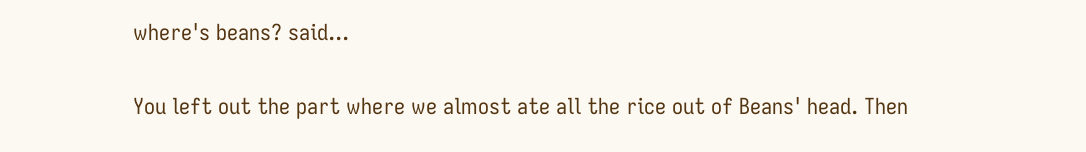where's beans? said...

You left out the part where we almost ate all the rice out of Beans' head. Then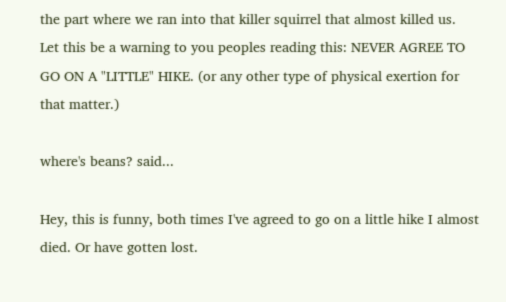the part where we ran into that killer squirrel that almost killed us.
Let this be a warning to you peoples reading this: NEVER AGREE TO GO ON A "LITTLE" HIKE. (or any other type of physical exertion for that matter.)

where's beans? said...

Hey, this is funny, both times I've agreed to go on a little hike I almost died. Or have gotten lost.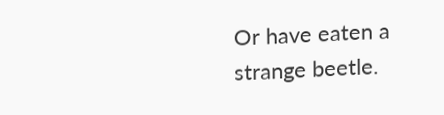Or have eaten a strange beetle.